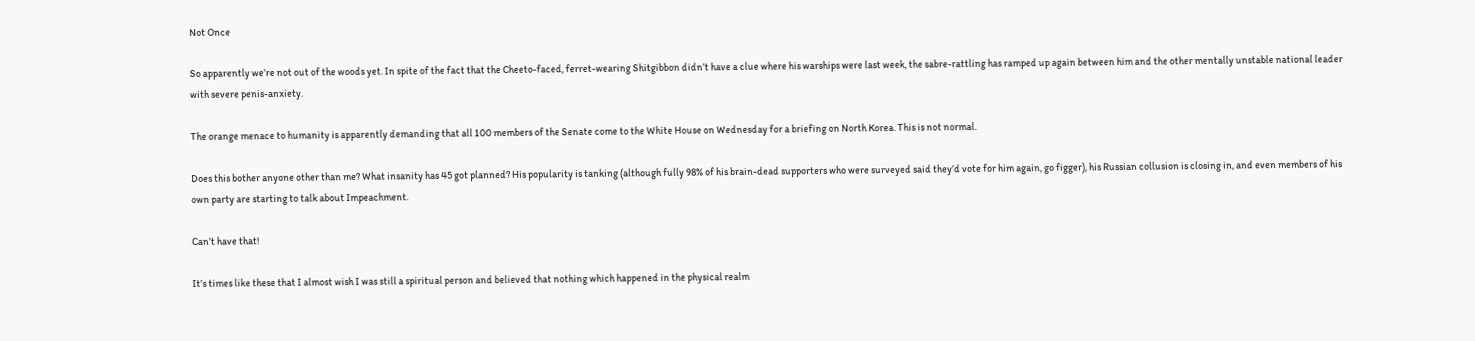Not Once

So apparently we’re not out of the woods yet. In spite of the fact that the Cheeto-faced, ferret-wearing Shitgibbon didn’t have a clue where his warships were last week, the sabre-rattling has ramped up again between him and the other mentally unstable national leader with severe penis-anxiety.

The orange menace to humanity is apparently demanding that all 100 members of the Senate come to the White House on Wednesday for a briefing on North Korea. This is not normal.

Does this bother anyone other than me? What insanity has 45 got planned? His popularity is tanking (although fully 98% of his brain-dead supporters who were surveyed said they’d vote for him again, go figger), his Russian collusion is closing in, and even members of his own party are starting to talk about Impeachment.

Can’t have that!

It’s times like these that I almost wish I was still a spiritual person and believed that nothing which happened in the physical realm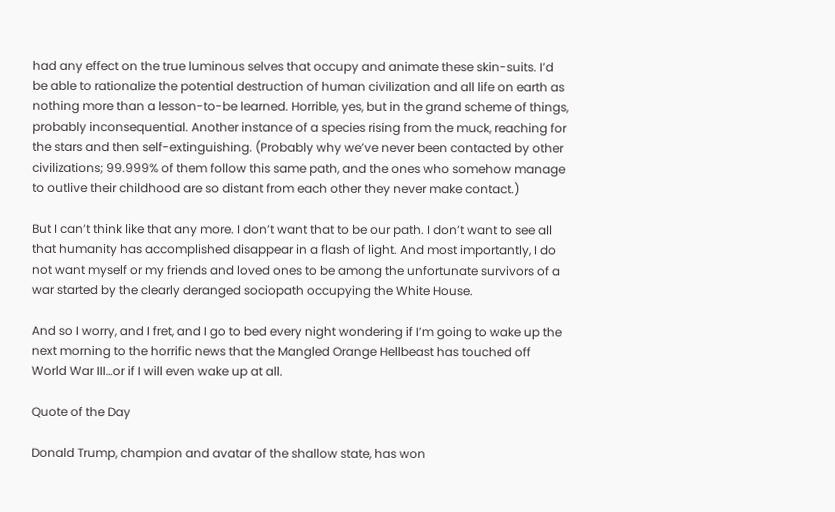had any effect on the true luminous selves that occupy and animate these skin-suits. I’d be able to rationalize the potential destruction of human civilization and all life on earth as nothing more than a lesson-to-be learned. Horrible, yes, but in the grand scheme of things, probably inconsequential. Another instance of a species rising from the muck, reaching for the stars and then self-extinguishing. (Probably why we’ve never been contacted by other civilizations; 99.999% of them follow this same path, and the ones who somehow manage to outlive their childhood are so distant from each other they never make contact.)

But I can’t think like that any more. I don’t want that to be our path. I don’t want to see all that humanity has accomplished disappear in a flash of light. And most importantly, I do not want myself or my friends and loved ones to be among the unfortunate survivors of a war started by the clearly deranged sociopath occupying the White House.

And so I worry, and I fret, and I go to bed every night wondering if I’m going to wake up the next morning to the horrific news that the Mangled Orange Hellbeast has touched off World War III…or if I will even wake up at all.

Quote of the Day

Donald Trump, champion and avatar of the shallow state, has won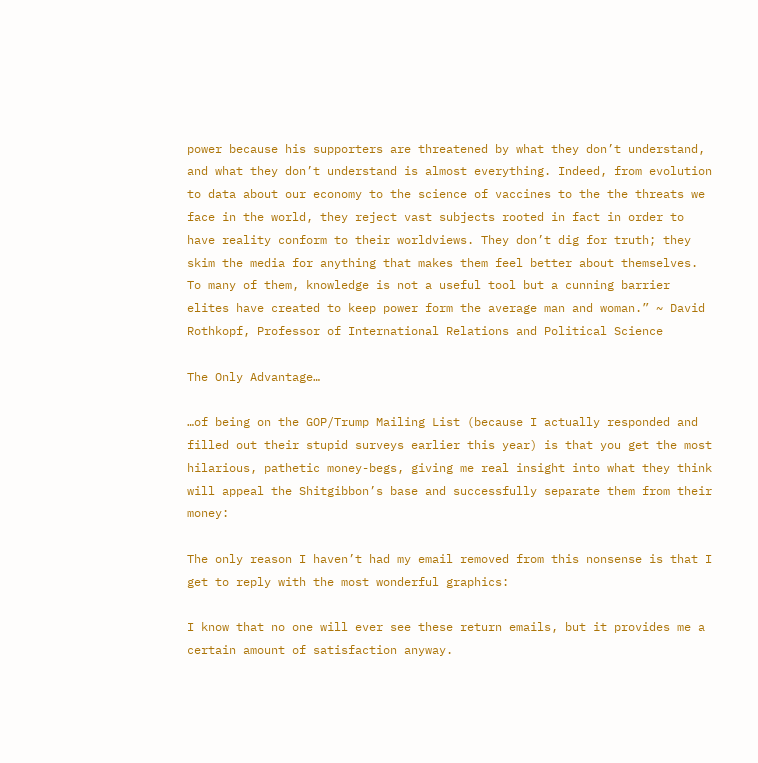power because his supporters are threatened by what they don’t understand, and what they don’t understand is almost everything. Indeed, from evolution to data about our economy to the science of vaccines to the the threats we face in the world, they reject vast subjects rooted in fact in order to have reality conform to their worldviews. They don’t dig for truth; they skim the media for anything that makes them feel better about themselves. To many of them, knowledge is not a useful tool but a cunning barrier elites have created to keep power form the average man and woman.” ~ David Rothkopf, Professor of International Relations and Political Science

The Only Advantage…

…of being on the GOP/Trump Mailing List (because I actually responded and filled out their stupid surveys earlier this year) is that you get the most hilarious, pathetic money-begs, giving me real insight into what they think will appeal the Shitgibbon’s base and successfully separate them from their money:

The only reason I haven’t had my email removed from this nonsense is that I get to reply with the most wonderful graphics:

I know that no one will ever see these return emails, but it provides me a certain amount of satisfaction anyway.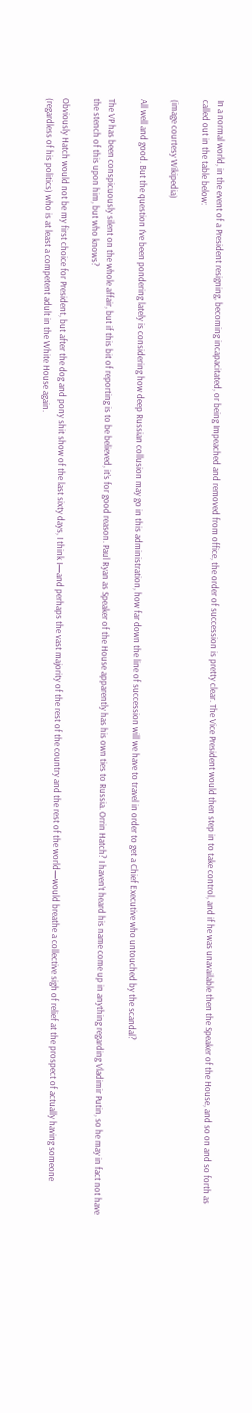In a normal world, in the event of a President resigning, becoming incapacitated, or being Impeached and removed from office, the order of succession is pretty clear. The Vice President would then step in to take control, and if he was unavailable then the Speaker of the House, and so on and so forth as called out in the table below:

(image courtesy Wikipedia)

All well and good. But the question I’ve been pondering lately is considering how deep Russian collusion may go in this administration, how far down the line of succession will we have to travel in order to get a Chief Executive who untouched by the scandal?

The VP has been conspicuously silent on the whole affair, but if this bit of reporting is to be believed, it’s for good reason. Paul Ryan as Speaker of the House apparently has his own ties to Russia. Orrin Hatch? I haven’t heard his name come up in anything regarding Vladimir Putin, so he may in fact not have the stench of this upon him, but who knows?

Obviously Hatch would not be my first choice for President, but after the dog and pony shit show of the last sixty days, I think I—and perhaps the vast majority of the rest of the country and the rest of the world—would breathe a collective sigh of relief at the prospect of actually having someone (regardless of his politics) who is at least a competent adult in the White House again.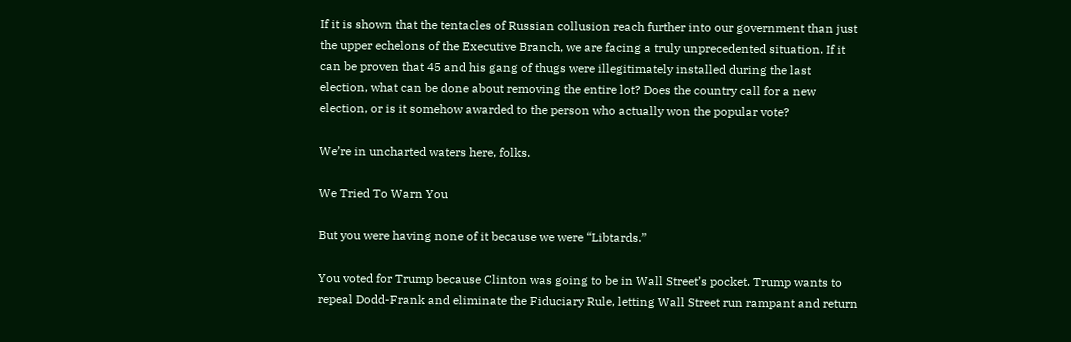If it is shown that the tentacles of Russian collusion reach further into our government than just the upper echelons of the Executive Branch, we are facing a truly unprecedented situation. If it can be proven that 45 and his gang of thugs were illegitimately installed during the last election, what can be done about removing the entire lot? Does the country call for a new election, or is it somehow awarded to the person who actually won the popular vote?

We’re in uncharted waters here, folks.

We Tried To Warn You

But you were having none of it because we were “Libtards.”

You voted for Trump because Clinton was going to be in Wall Street’s pocket. Trump wants to repeal Dodd-Frank and eliminate the Fiduciary Rule, letting Wall Street run rampant and return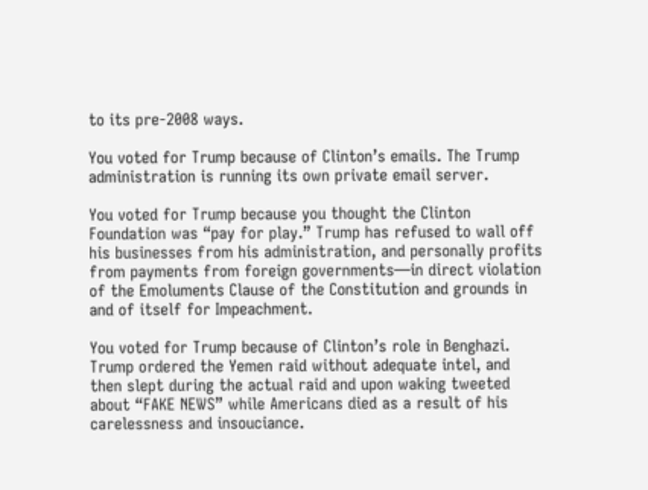to its pre-2008 ways.

You voted for Trump because of Clinton’s emails. The Trump administration is running its own private email server.

You voted for Trump because you thought the Clinton Foundation was “pay for play.” Trump has refused to wall off his businesses from his administration, and personally profits from payments from foreign governments—in direct violation of the Emoluments Clause of the Constitution and grounds in and of itself for Impeachment.

You voted for Trump because of Clinton’s role in Benghazi. Trump ordered the Yemen raid without adequate intel, and then slept during the actual raid and upon waking tweeted about “FAKE NEWS” while Americans died as a result of his carelessness and insouciance.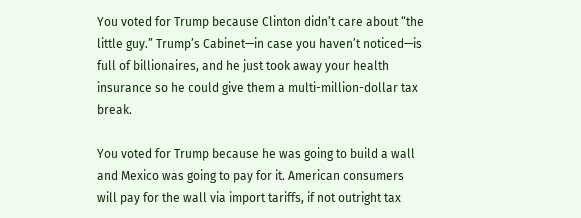You voted for Trump because Clinton didn’t care about “the little guy.” Trump’s Cabinet—in case you haven’t noticed—is full of billionaires, and he just took away your health insurance so he could give them a multi-million-dollar tax break.

You voted for Trump because he was going to build a wall and Mexico was going to pay for it. American consumers will pay for the wall via import tariffs, if not outright tax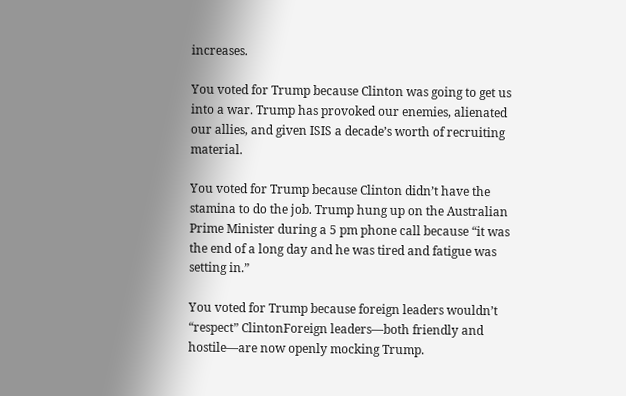increases.

You voted for Trump because Clinton was going to get us into a war. Trump has provoked our enemies, alienated our allies, and given ISIS a decade’s worth of recruiting material.

You voted for Trump because Clinton didn’t have the stamina to do the job. Trump hung up on the Australian Prime Minister during a 5 pm phone call because “it was the end of a long day and he was tired and fatigue was setting in.”

You voted for Trump because foreign leaders wouldn’t “respect” ClintonForeign leaders—both friendly and hostile—are now openly mocking Trump.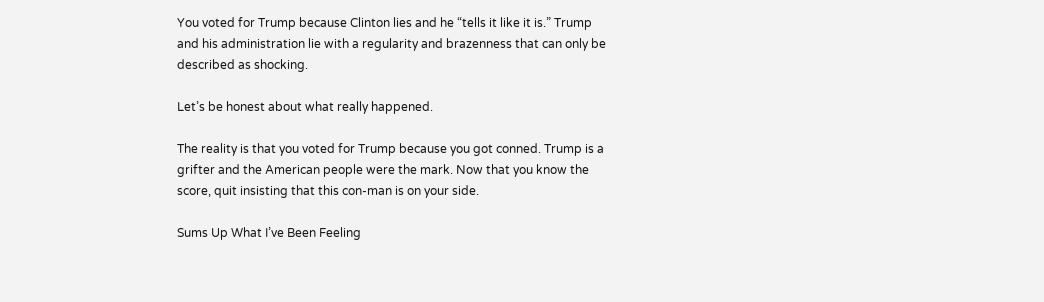You voted for Trump because Clinton lies and he “tells it like it is.” Trump and his administration lie with a regularity and brazenness that can only be described as shocking.

Let’s be honest about what really happened.

The reality is that you voted for Trump because you got conned. Trump is a grifter and the American people were the mark. Now that you know the score, quit insisting that this con-man is on your side.

Sums Up What I’ve Been Feeling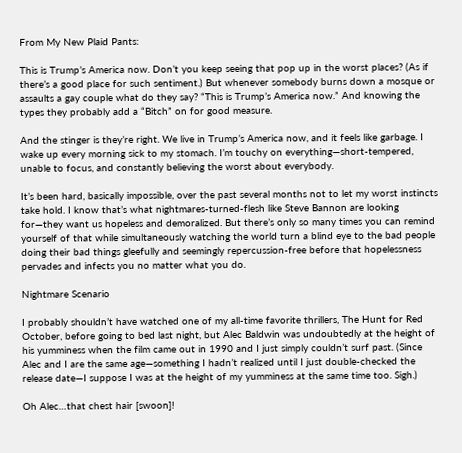From My New Plaid Pants:

This is Trump’s America now. Don’t you keep seeing that pop up in the worst places? (As if there’s a good place for such sentiment.) But whenever somebody burns down a mosque or assaults a gay couple what do they say? “This is Trump’s America now.” And knowing the types they probably add a “Bitch” on for good measure.

And the stinger is they’re right. We live in Trump’s America now, and it feels like garbage. I wake up every morning sick to my stomach. I’m touchy on everything—short-tempered, unable to focus, and constantly believing the worst about everybody.

It’s been hard, basically impossible, over the past several months not to let my worst instincts take hold. I know that’s what nightmares-turned-flesh like Steve Bannon are looking for—they want us hopeless and demoralized. But there’s only so many times you can remind yourself of that while simultaneously watching the world turn a blind eye to the bad people doing their bad things gleefully and seemingly repercussion-free before that hopelessness pervades and infects you no matter what you do.

Nightmare Scenario

I probably shouldn’t have watched one of my all-time favorite thrillers, The Hunt for Red October, before going to bed last night, but Alec Baldwin was undoubtedly at the height of his yumminess when the film came out in 1990 and I just simply couldn’t surf past. (Since Alec and I are the same age—something I hadn’t realized until I just double-checked the release date—I suppose I was at the height of my yumminess at the same time too. Sigh.)

Oh Alec…that chest hair [swoon]!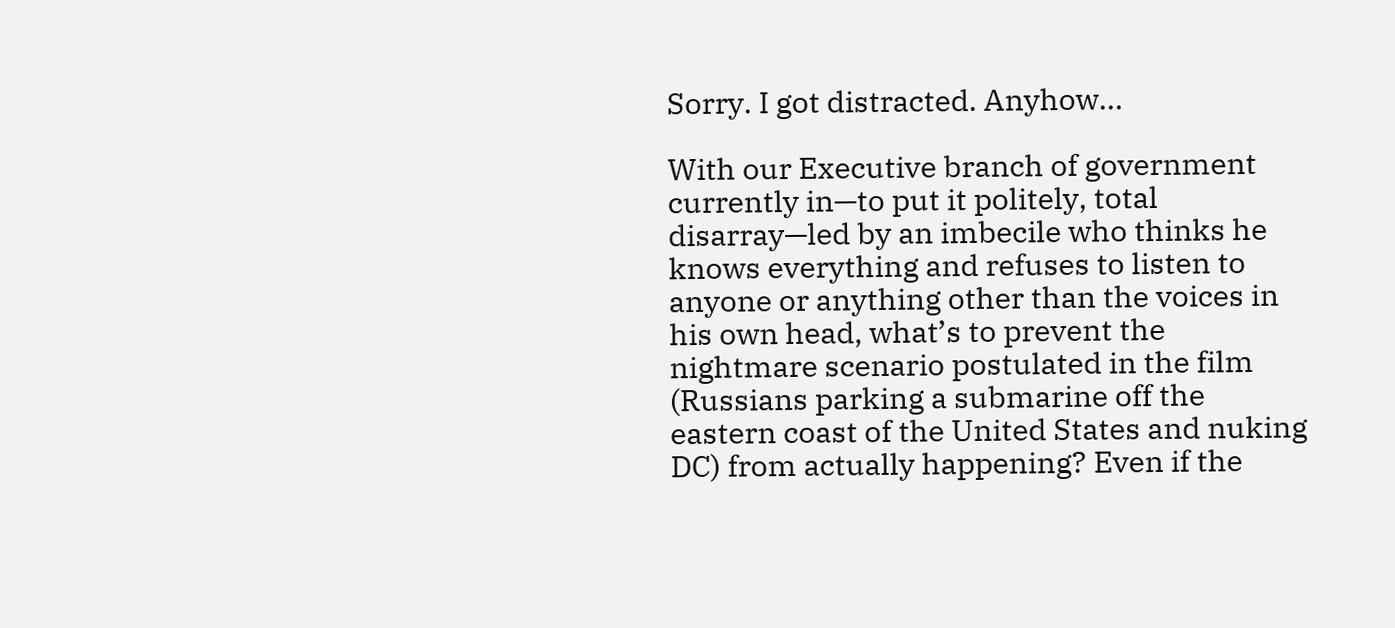Sorry. I got distracted. Anyhow…

With our Executive branch of government currently in—to put it politely, total disarray—led by an imbecile who thinks he knows everything and refuses to listen to anyone or anything other than the voices in his own head, what’s to prevent the nightmare scenario postulated in the film (Russians parking a submarine off the eastern coast of the United States and nuking DC) from actually happening? Even if the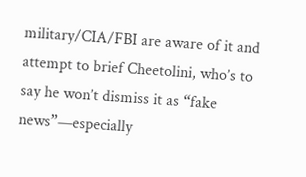military/CIA/FBI are aware of it and attempt to brief Cheetolini, who’s to say he won’t dismiss it as “fake news”—especially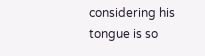considering his tongue is so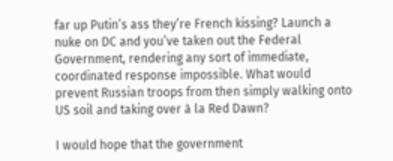far up Putin’s ass they’re French kissing? Launch a nuke on DC and you’ve taken out the Federal Government, rendering any sort of immediate, coordinated response impossible. What would prevent Russian troops from then simply walking onto US soil and taking over à la Red Dawn?

I would hope that the government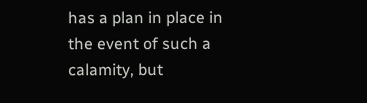has a plan in place in the event of such a calamity, but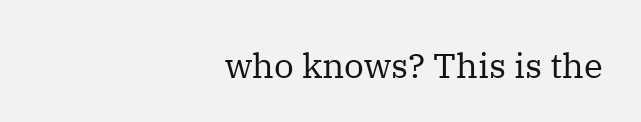who knows? This is the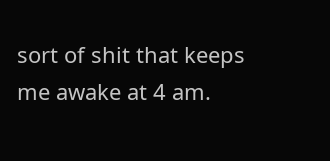sort of shit that keeps me awake at 4 am.